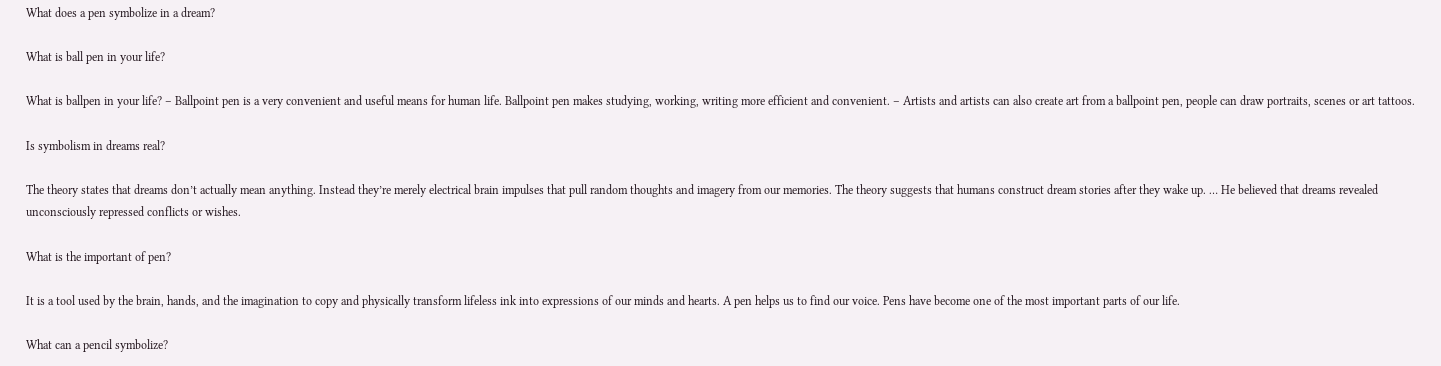What does a pen symbolize in a dream?

What is ball pen in your life?

What is ballpen in your life? – Ballpoint pen is a very convenient and useful means for human life. Ballpoint pen makes studying, working, writing more efficient and convenient. – Artists and artists can also create art from a ballpoint pen, people can draw portraits, scenes or art tattoos.

Is symbolism in dreams real?

The theory states that dreams don’t actually mean anything. Instead they’re merely electrical brain impulses that pull random thoughts and imagery from our memories. The theory suggests that humans construct dream stories after they wake up. … He believed that dreams revealed unconsciously repressed conflicts or wishes.

What is the important of pen?

It is a tool used by the brain, hands, and the imagination to copy and physically transform lifeless ink into expressions of our minds and hearts. A pen helps us to find our voice. Pens have become one of the most important parts of our life.

What can a pencil symbolize?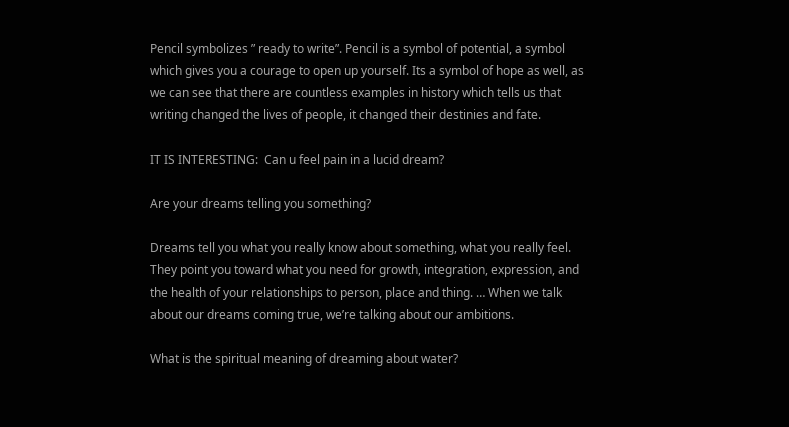Pencil symbolizes ” ready to write”. Pencil is a symbol of potential, a symbol which gives you a courage to open up yourself. Its a symbol of hope as well, as we can see that there are countless examples in history which tells us that writing changed the lives of people, it changed their destinies and fate.

IT IS INTERESTING:  Can u feel pain in a lucid dream?

Are your dreams telling you something?

Dreams tell you what you really know about something, what you really feel. They point you toward what you need for growth, integration, expression, and the health of your relationships to person, place and thing. … When we talk about our dreams coming true, we’re talking about our ambitions.

What is the spiritual meaning of dreaming about water?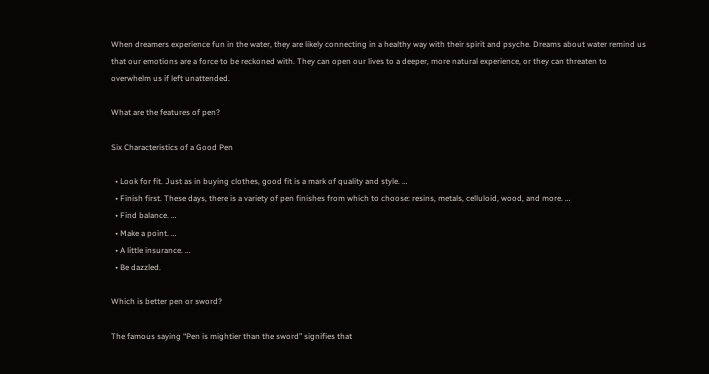When dreamers experience fun in the water, they are likely connecting in a healthy way with their spirit and psyche. Dreams about water remind us that our emotions are a force to be reckoned with. They can open our lives to a deeper, more natural experience, or they can threaten to overwhelm us if left unattended.

What are the features of pen?

Six Characteristics of a Good Pen

  • Look for fit. Just as in buying clothes, good fit is a mark of quality and style. …
  • Finish first. These days, there is a variety of pen finishes from which to choose: resins, metals, celluloid, wood, and more. …
  • Find balance. …
  • Make a point. …
  • A little insurance. …
  • Be dazzled.

Which is better pen or sword?

The famous saying “Pen is mightier than the sword” signifies that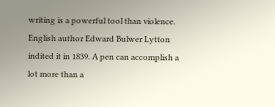writing is a powerful tool than violence. English author Edward Bulwer Lytton indited it in 1839. A pen can accomplish a lot more than a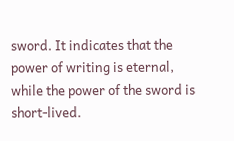sword. It indicates that the power of writing is eternal, while the power of the sword is short-lived.